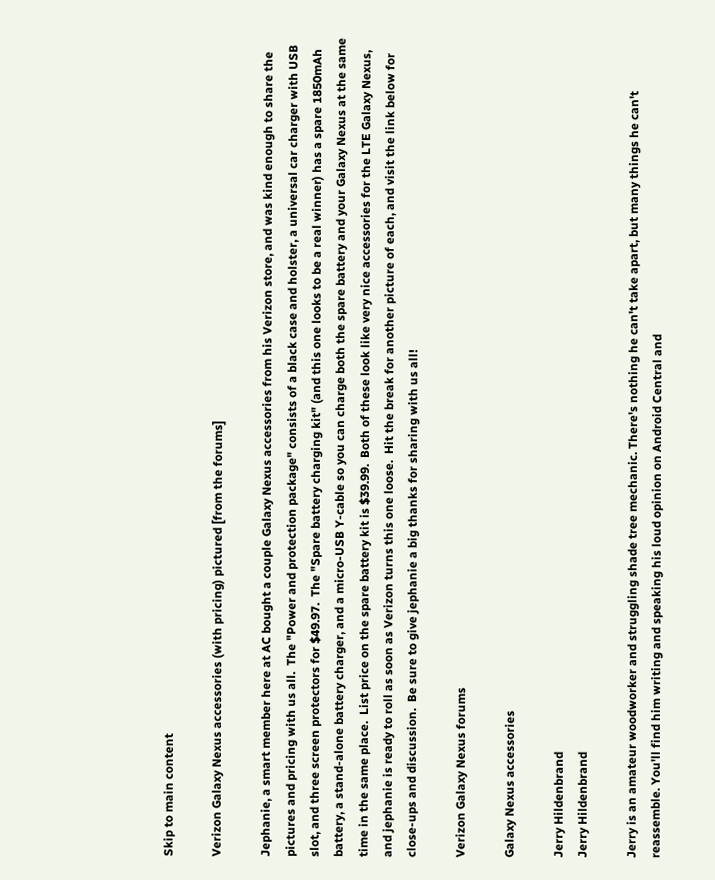Skip to main content

Verizon Galaxy Nexus accessories (with pricing) pictured [from the forums]

Jephanie, a smart member here at AC bought a couple Galaxy Nexus accessories from his Verizon store, and was kind enough to share the pictures and pricing with us all.  The "Power and protection package" consists of a black case and holster, a universal car charger with USB slot, and three screen protectors for $49.97.  The "Spare battery charging kit" (and this one looks to be a real winner) has a spare 1850mAh battery, a stand-alone battery charger, and a micro-USB Y-cable so you can charge both the spare battery and your Galaxy Nexus at the same time in the same place.  List price on the spare battery kit is $39.99.  Both of these look like very nice accessories for the LTE Galaxy Nexus, and jephanie is ready to roll as soon as Verizon turns this one loose.  Hit the break for another picture of each, and visit the link below for close-ups and discussion.  Be sure to give jephanie a big thanks for sharing with us all!

Verizon Galaxy Nexus forums

Galaxy Nexus accessories

Jerry Hildenbrand
Jerry Hildenbrand

Jerry is an amateur woodworker and struggling shade tree mechanic. There's nothing he can't take apart, but many things he can't reassemble. You'll find him writing and speaking his loud opinion on Android Central and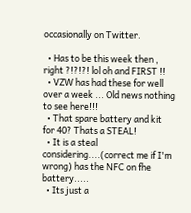occasionally on Twitter.

  • Has to be this week then , right ?!?!?! lol oh and FIRST !!
  • VZW has had these for well over a week ... Old news nothing to see here!!!
  • That spare battery and kit for 40? Thats a STEAL!
  • It is a steal considering....(correct me if I'm wrong) has the NFC on fhe battery.....
  • Its just a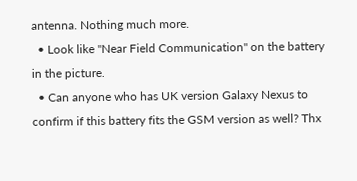antenna. Nothing much more.
  • Look like "Near Field Communication" on the battery in the picture.
  • Can anyone who has UK version Galaxy Nexus to confirm if this battery fits the GSM version as well? Thx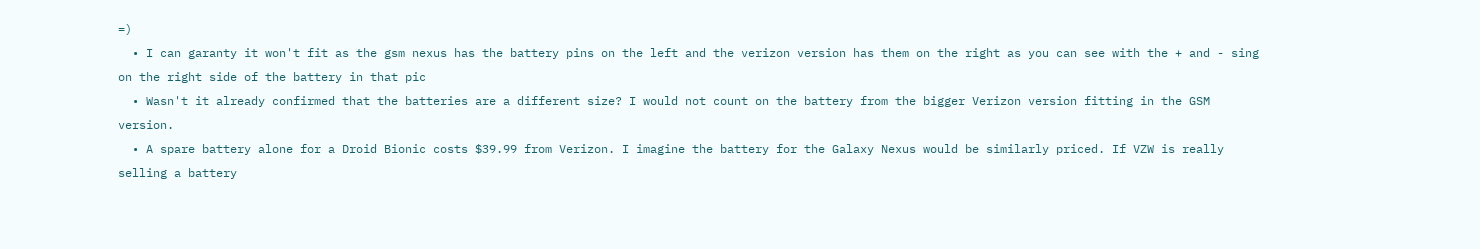=)
  • I can garanty it won't fit as the gsm nexus has the battery pins on the left and the verizon version has them on the right as you can see with the + and - sing on the right side of the battery in that pic
  • Wasn't it already confirmed that the batteries are a different size? I would not count on the battery from the bigger Verizon version fitting in the GSM version.
  • A spare battery alone for a Droid Bionic costs $39.99 from Verizon. I imagine the battery for the Galaxy Nexus would be similarly priced. If VZW is really selling a battery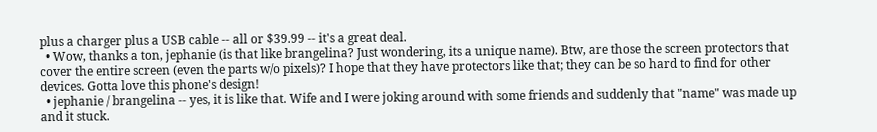plus a charger plus a USB cable -- all or $39.99 -- it's a great deal.
  • Wow, thanks a ton, jephanie (is that like brangelina? Just wondering, its a unique name). Btw, are those the screen protectors that cover the entire screen (even the parts w/o pixels)? I hope that they have protectors like that; they can be so hard to find for other devices. Gotta love this phone's design!
  • jephanie / brangelina -- yes, it is like that. Wife and I were joking around with some friends and suddenly that "name" was made up and it stuck.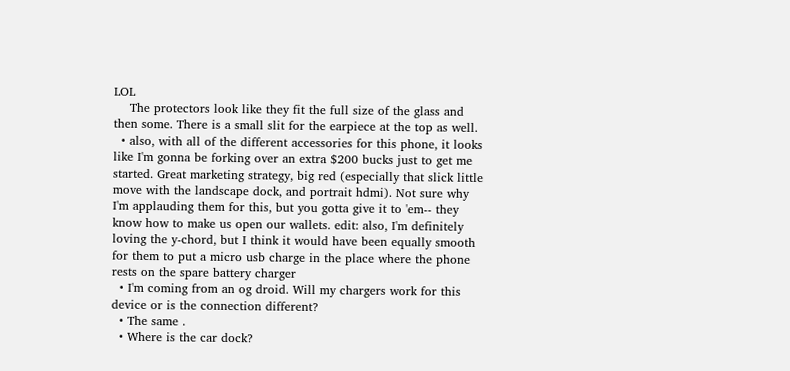LOL
    The protectors look like they fit the full size of the glass and then some. There is a small slit for the earpiece at the top as well.
  • also, with all of the different accessories for this phone, it looks like I'm gonna be forking over an extra $200 bucks just to get me started. Great marketing strategy, big red (especially that slick little move with the landscape dock, and portrait hdmi). Not sure why I'm applauding them for this, but you gotta give it to 'em-- they know how to make us open our wallets. edit: also, I'm definitely loving the y-chord, but I think it would have been equally smooth for them to put a micro usb charge in the place where the phone rests on the spare battery charger
  • I'm coming from an og droid. Will my chargers work for this device or is the connection different?
  • The same .
  • Where is the car dock?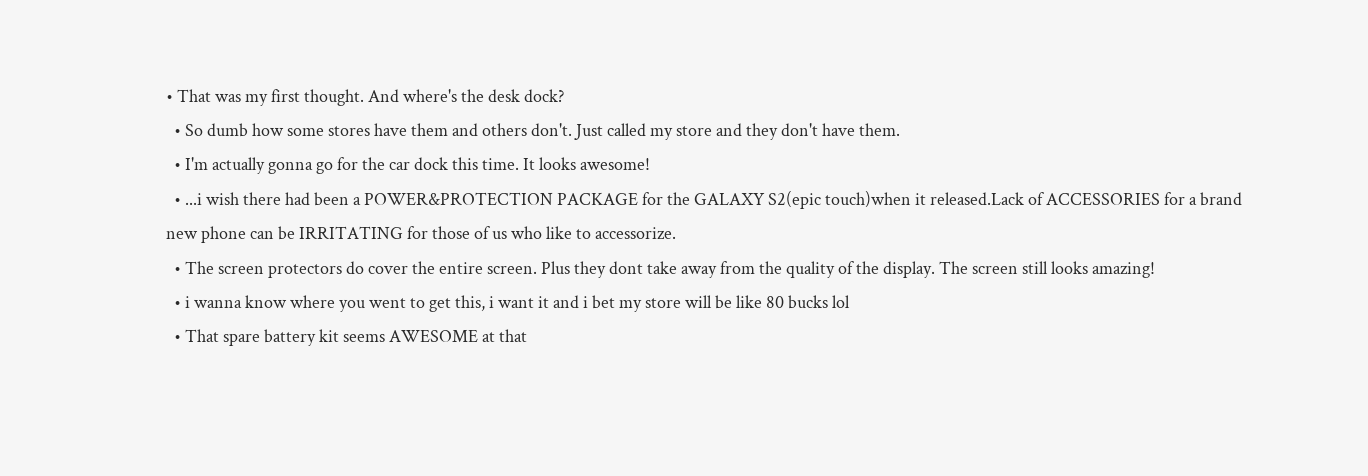• That was my first thought. And where's the desk dock?
  • So dumb how some stores have them and others don't. Just called my store and they don't have them.
  • I'm actually gonna go for the car dock this time. It looks awesome!
  • ...i wish there had been a POWER&PROTECTION PACKAGE for the GALAXY S2(epic touch)when it released.Lack of ACCESSORIES for a brand new phone can be IRRITATING for those of us who like to accessorize.
  • The screen protectors do cover the entire screen. Plus they dont take away from the quality of the display. The screen still looks amazing!
  • i wanna know where you went to get this, i want it and i bet my store will be like 80 bucks lol
  • That spare battery kit seems AWESOME at that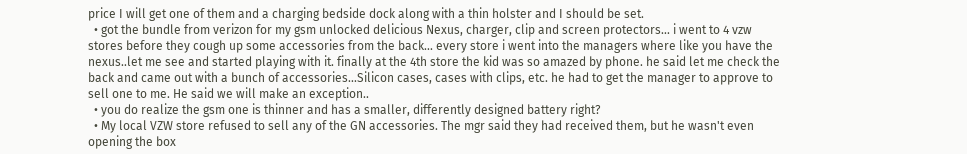price I will get one of them and a charging bedside dock along with a thin holster and I should be set.
  • got the bundle from verizon for my gsm unlocked delicious Nexus, charger, clip and screen protectors... i went to 4 vzw stores before they cough up some accessories from the back... every store i went into the managers where like you have the nexus..let me see and started playing with it. finally at the 4th store the kid was so amazed by phone. he said let me check the back and came out with a bunch of accessories...Silicon cases, cases with clips, etc. he had to get the manager to approve to sell one to me. He said we will make an exception..
  • you do realize the gsm one is thinner and has a smaller, differently designed battery right?
  • My local VZW store refused to sell any of the GN accessories. The mgr said they had received them, but he wasn't even opening the box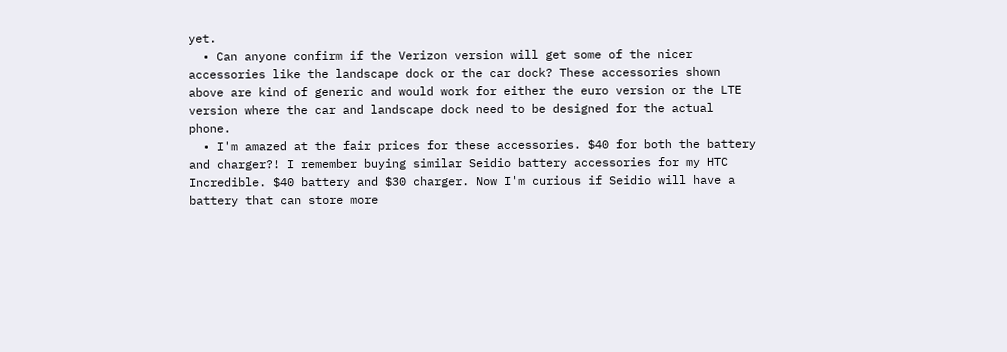yet.
  • Can anyone confirm if the Verizon version will get some of the nicer accessories like the landscape dock or the car dock? These accessories shown above are kind of generic and would work for either the euro version or the LTE version where the car and landscape dock need to be designed for the actual phone.
  • I'm amazed at the fair prices for these accessories. $40 for both the battery and charger?! I remember buying similar Seidio battery accessories for my HTC Incredible. $40 battery and $30 charger. Now I'm curious if Seidio will have a battery that can store more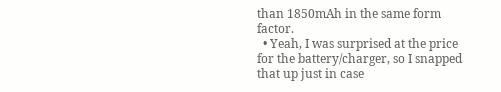than 1850mAh in the same form factor.
  • Yeah, I was surprised at the price for the battery/charger, so I snapped that up just in case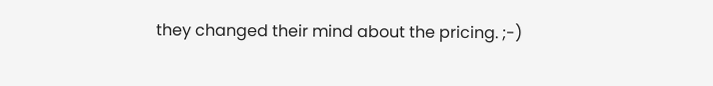they changed their mind about the pricing. ;-)